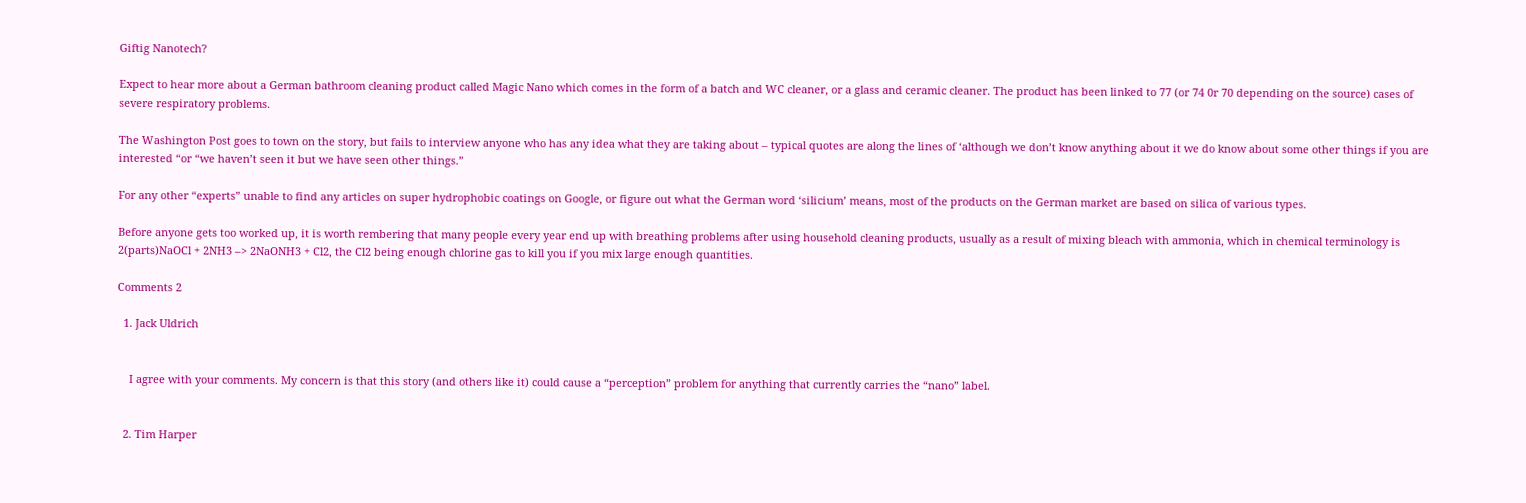Giftig Nanotech?

Expect to hear more about a German bathroom cleaning product called Magic Nano which comes in the form of a batch and WC cleaner, or a glass and ceramic cleaner. The product has been linked to 77 (or 74 0r 70 depending on the source) cases of severe respiratory problems.

The Washington Post goes to town on the story, but fails to interview anyone who has any idea what they are taking about – typical quotes are along the lines of ‘although we don’t know anything about it we do know about some other things if you are interested “or “we haven’t seen it but we have seen other things.”

For any other “experts” unable to find any articles on super hydrophobic coatings on Google, or figure out what the German word ‘silicium’ means, most of the products on the German market are based on silica of various types.

Before anyone gets too worked up, it is worth rembering that many people every year end up with breathing problems after using household cleaning products, usually as a result of mixing bleach with ammonia, which in chemical terminology is 2(parts)NaOCl + 2NH3 –> 2NaONH3 + Cl2, the Cl2 being enough chlorine gas to kill you if you mix large enough quantities.

Comments 2

  1. Jack Uldrich


    I agree with your comments. My concern is that this story (and others like it) could cause a “perception” problem for anything that currently carries the “nano” label.


  2. Tim Harper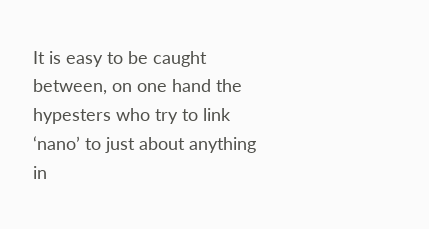It is easy to be caught between, on one hand the hypesters who try to link ‘nano’ to just about anything in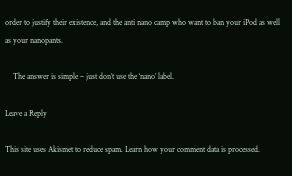order to justify their existence, and the anti nano camp who want to ban your iPod as well as your nanopants.

    The answer is simple – just don’t use the ‘nano’ label.

Leave a Reply

This site uses Akismet to reduce spam. Learn how your comment data is processed.